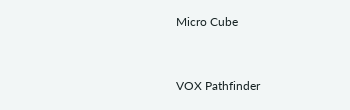Micro Cube


VOX Pathfinder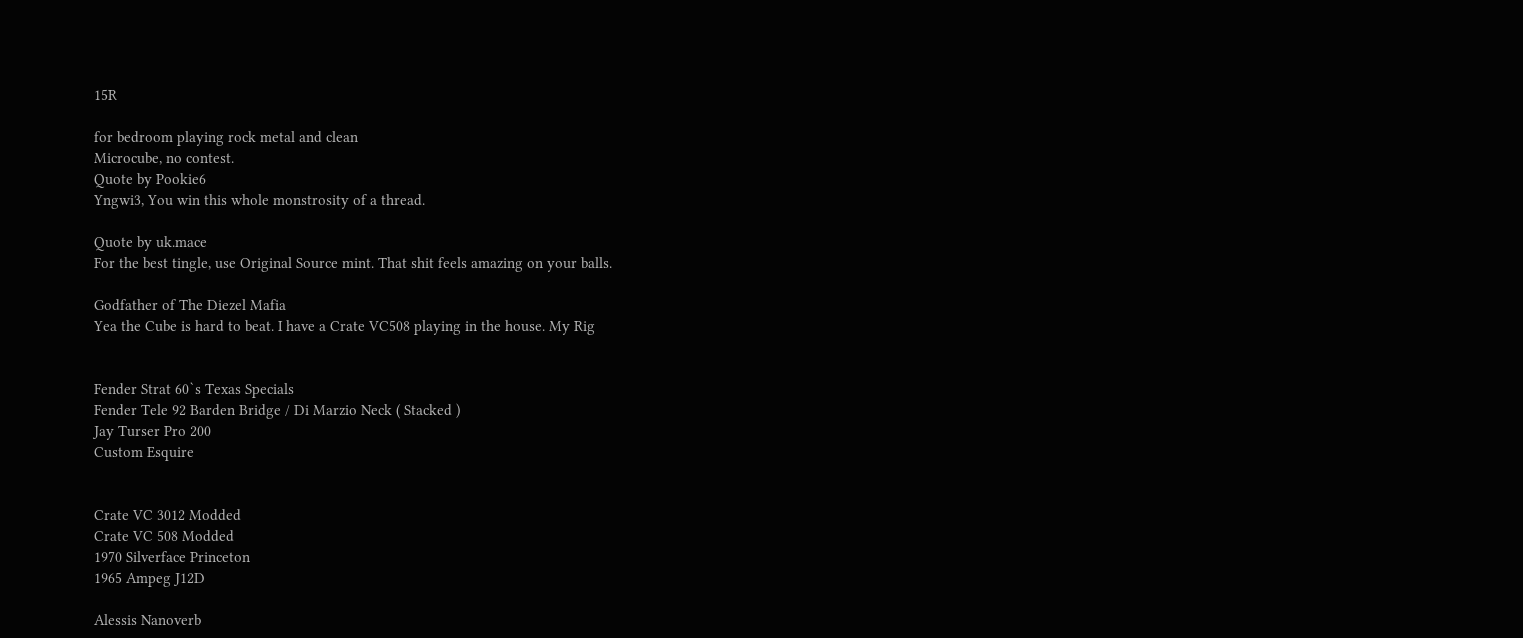15R

for bedroom playing rock metal and clean
Microcube, no contest.
Quote by Pookie6
Yngwi3, You win this whole monstrosity of a thread.

Quote by uk.mace
For the best tingle, use Original Source mint. That shit feels amazing on your balls.

Godfather of The Diezel Mafia
Yea the Cube is hard to beat. I have a Crate VC508 playing in the house. My Rig


Fender Strat 60`s Texas Specials
Fender Tele 92 Barden Bridge / Di Marzio Neck ( Stacked )
Jay Turser Pro 200
Custom Esquire


Crate VC 3012 Modded
Crate VC 508 Modded
1970 Silverface Princeton
1965 Ampeg J12D

Alessis Nanoverb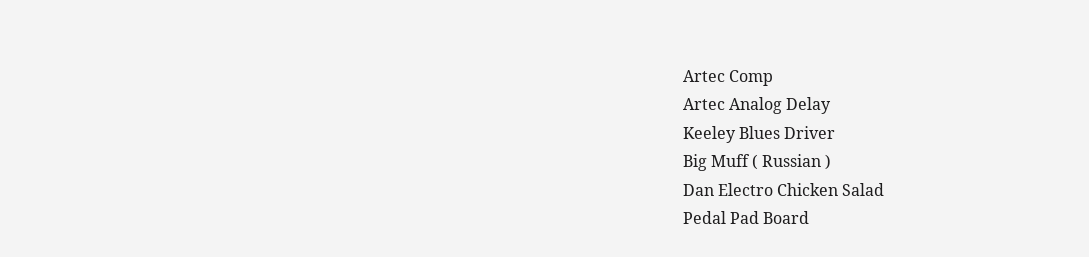Artec Comp
Artec Analog Delay
Keeley Blues Driver
Big Muff ( Russian )
Dan Electro Chicken Salad
Pedal Pad Board